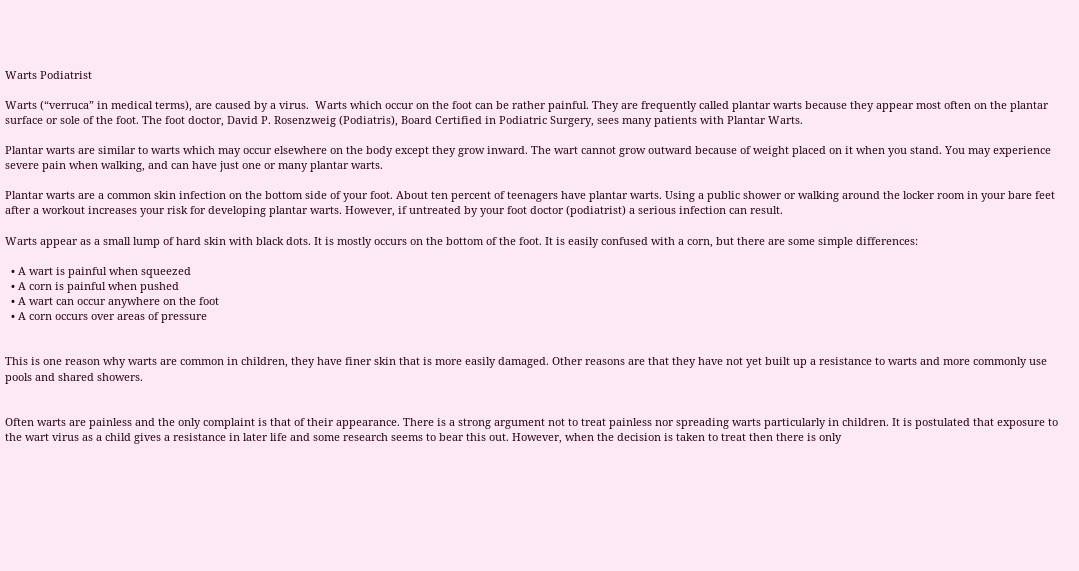Warts Podiatrist

Warts (“verruca” in medical terms), are caused by a virus.  Warts which occur on the foot can be rather painful. They are frequently called plantar warts because they appear most often on the plantar surface or sole of the foot. The foot doctor, David P. Rosenzweig (Podiatris), Board Certified in Podiatric Surgery, sees many patients with Plantar Warts.

Plantar warts are similar to warts which may occur elsewhere on the body except they grow inward. The wart cannot grow outward because of weight placed on it when you stand. You may experience severe pain when walking, and can have just one or many plantar warts.

Plantar warts are a common skin infection on the bottom side of your foot. About ten percent of teenagers have plantar warts. Using a public shower or walking around the locker room in your bare feet after a workout increases your risk for developing plantar warts. However, if untreated by your foot doctor (podiatrist) a serious infection can result.

Warts appear as a small lump of hard skin with black dots. It is mostly occurs on the bottom of the foot. It is easily confused with a corn, but there are some simple differences:

  • A wart is painful when squeezed
  • A corn is painful when pushed
  • A wart can occur anywhere on the foot
  • A corn occurs over areas of pressure


This is one reason why warts are common in children, they have finer skin that is more easily damaged. Other reasons are that they have not yet built up a resistance to warts and more commonly use pools and shared showers.


Often warts are painless and the only complaint is that of their appearance. There is a strong argument not to treat painless nor spreading warts particularly in children. It is postulated that exposure to the wart virus as a child gives a resistance in later life and some research seems to bear this out. However, when the decision is taken to treat then there is only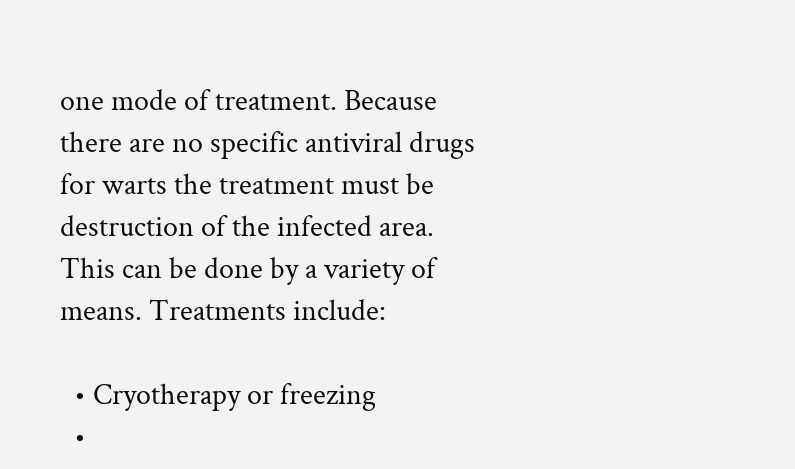one mode of treatment. Because there are no specific antiviral drugs for warts the treatment must be destruction of the infected area. This can be done by a variety of means. Treatments include:

  • Cryotherapy or freezing
  •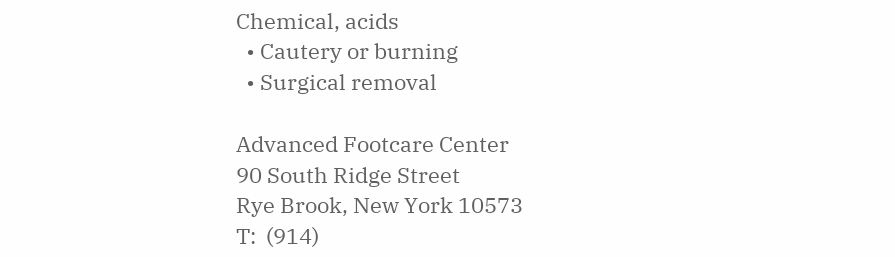Chemical, acids
  • Cautery or burning
  • Surgical removal

Advanced Footcare Center
90 South Ridge Street
Rye Brook, New York 10573
T:  (914)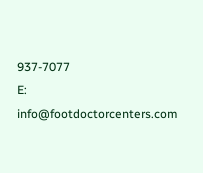937-7077
E:  info@footdoctorcenters.com